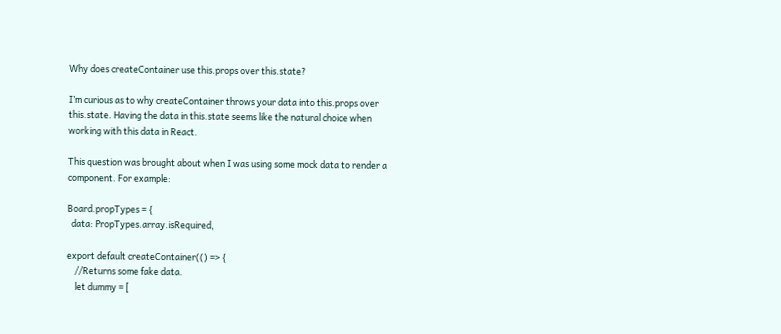Why does createContainer use this.props over this.state?

I’m curious as to why createContainer throws your data into this.props over this.state. Having the data in this.state seems like the natural choice when working with this data in React.

This question was brought about when I was using some mock data to render a component. For example:

Board.propTypes = {
  data: PropTypes.array.isRequired,

export default createContainer(() => {
    //Returns some fake data.
    let dummy = [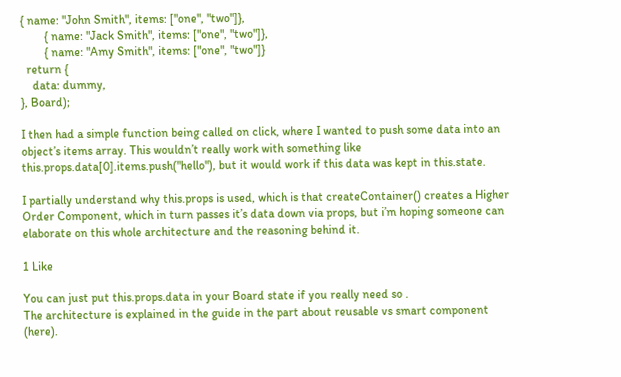{ name: "John Smith", items: ["one", "two"]},
        { name: "Jack Smith", items: ["one", "two"]},
        { name: "Amy Smith", items: ["one", "two"]}
  return {
    data: dummy,
}, Board);

I then had a simple function being called on click, where I wanted to push some data into an object’s items array. This wouldn’t really work with something like this.props.data[0].items.push("hello"), but it would work if this data was kept in this.state.

I partially understand why this.props is used, which is that createContainer() creates a Higher Order Component, which in turn passes it’s data down via props, but i’m hoping someone can elaborate on this whole architecture and the reasoning behind it.

1 Like

You can just put this.props.data in your Board state if you really need so .
The architecture is explained in the guide in the part about reusable vs smart component (here).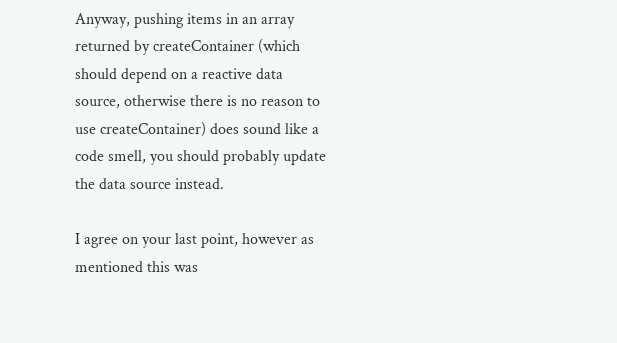Anyway, pushing items in an array returned by createContainer (which should depend on a reactive data source, otherwise there is no reason to use createContainer) does sound like a code smell, you should probably update the data source instead.

I agree on your last point, however as mentioned this was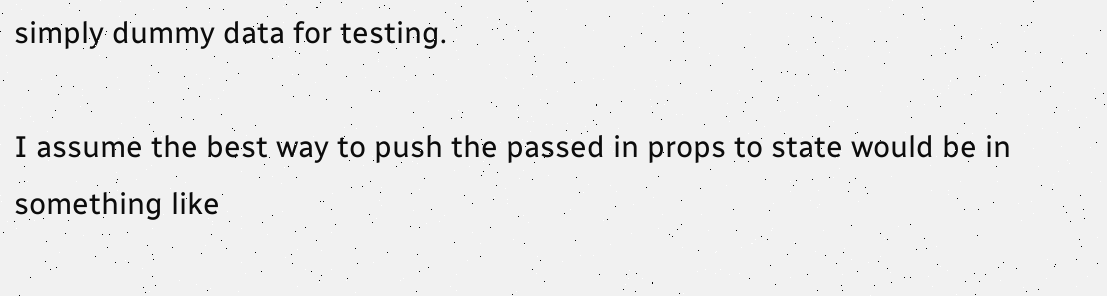simply dummy data for testing.

I assume the best way to push the passed in props to state would be in something like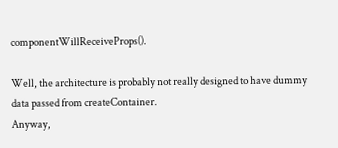componentWillReceiveProps().

Well, the architecture is probably not really designed to have dummy data passed from createContainer.
Anyway,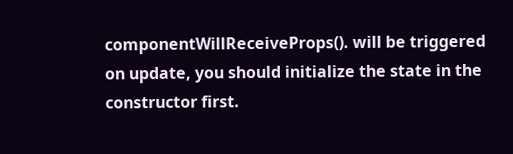componentWillReceiveProps(). will be triggered on update, you should initialize the state in the constructor first.